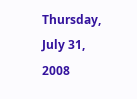Thursday, July 31, 2008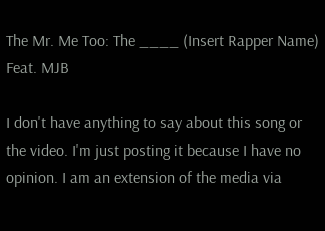The Mr. Me Too: The ____ (Insert Rapper Name) Feat. MJB

I don't have anything to say about this song or the video. I'm just posting it because I have no opinion. I am an extension of the media via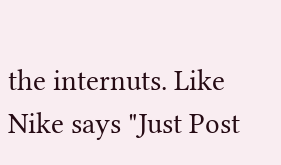the internuts. Like Nike says "Just Post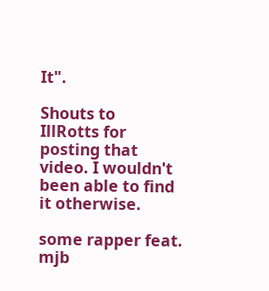It".

Shouts to
IllRotts for posting that video. I wouldn't been able to find it otherwise.

some rapper feat. mjb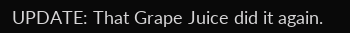UPDATE: That Grape Juice did it again.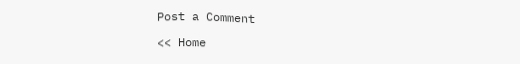Post a Comment

<< Home